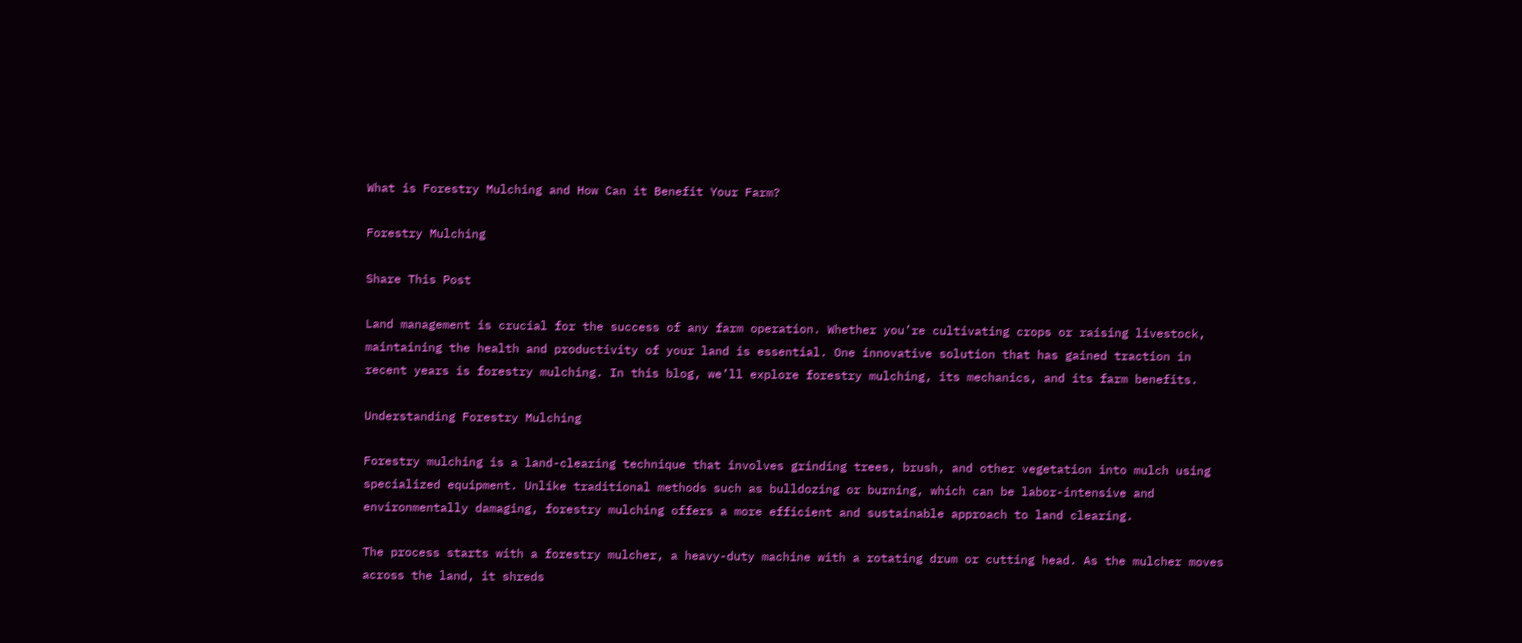What is Forestry Mulching and How Can it Benefit Your Farm?

Forestry Mulching

Share This Post

Land management is crucial for the success of any farm operation. Whether you’re cultivating crops or raising livestock, maintaining the health and productivity of your land is essential. One innovative solution that has gained traction in recent years is forestry mulching. In this blog, we’ll explore forestry mulching, its mechanics, and its farm benefits.

Understanding Forestry Mulching

Forestry mulching is a land-clearing technique that involves grinding trees, brush, and other vegetation into mulch using specialized equipment. Unlike traditional methods such as bulldozing or burning, which can be labor-intensive and environmentally damaging, forestry mulching offers a more efficient and sustainable approach to land clearing.

The process starts with a forestry mulcher, a heavy-duty machine with a rotating drum or cutting head. As the mulcher moves across the land, it shreds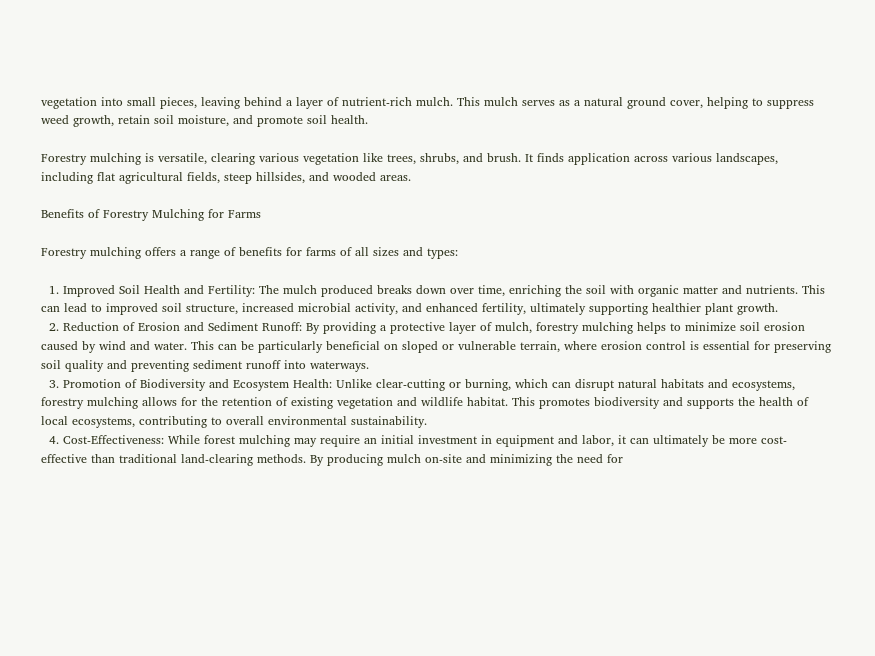vegetation into small pieces, leaving behind a layer of nutrient-rich mulch. This mulch serves as a natural ground cover, helping to suppress weed growth, retain soil moisture, and promote soil health.

Forestry mulching is versatile, clearing various vegetation like trees, shrubs, and brush. It finds application across various landscapes, including flat agricultural fields, steep hillsides, and wooded areas.

Benefits of Forestry Mulching for Farms

Forestry mulching offers a range of benefits for farms of all sizes and types:

  1. Improved Soil Health and Fertility: The mulch produced breaks down over time, enriching the soil with organic matter and nutrients. This can lead to improved soil structure, increased microbial activity, and enhanced fertility, ultimately supporting healthier plant growth.
  2. Reduction of Erosion and Sediment Runoff: By providing a protective layer of mulch, forestry mulching helps to minimize soil erosion caused by wind and water. This can be particularly beneficial on sloped or vulnerable terrain, where erosion control is essential for preserving soil quality and preventing sediment runoff into waterways.
  3. Promotion of Biodiversity and Ecosystem Health: Unlike clear-cutting or burning, which can disrupt natural habitats and ecosystems, forestry mulching allows for the retention of existing vegetation and wildlife habitat. This promotes biodiversity and supports the health of local ecosystems, contributing to overall environmental sustainability.
  4. Cost-Effectiveness: While forest mulching may require an initial investment in equipment and labor, it can ultimately be more cost-effective than traditional land-clearing methods. By producing mulch on-site and minimizing the need for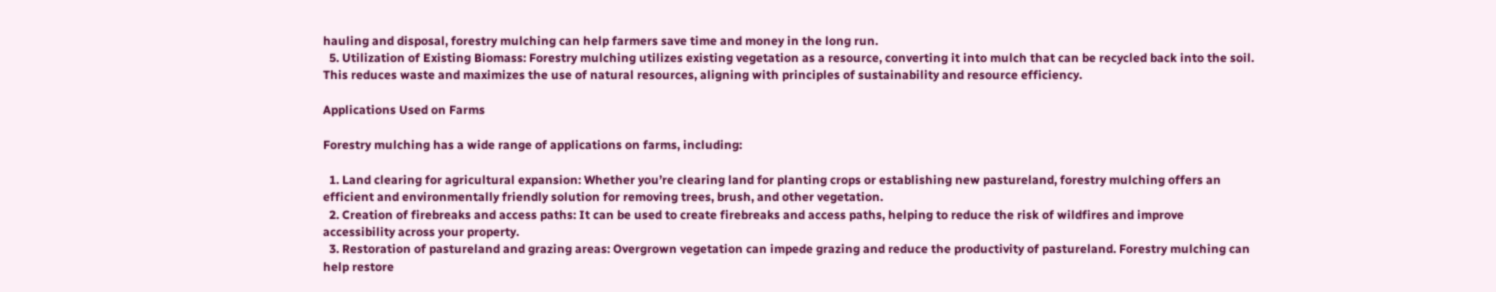hauling and disposal, forestry mulching can help farmers save time and money in the long run.
  5. Utilization of Existing Biomass: Forestry mulching utilizes existing vegetation as a resource, converting it into mulch that can be recycled back into the soil. This reduces waste and maximizes the use of natural resources, aligning with principles of sustainability and resource efficiency.

Applications Used on Farms

Forestry mulching has a wide range of applications on farms, including:

  1. Land clearing for agricultural expansion: Whether you’re clearing land for planting crops or establishing new pastureland, forestry mulching offers an efficient and environmentally friendly solution for removing trees, brush, and other vegetation.
  2. Creation of firebreaks and access paths: It can be used to create firebreaks and access paths, helping to reduce the risk of wildfires and improve accessibility across your property.
  3. Restoration of pastureland and grazing areas: Overgrown vegetation can impede grazing and reduce the productivity of pastureland. Forestry mulching can help restore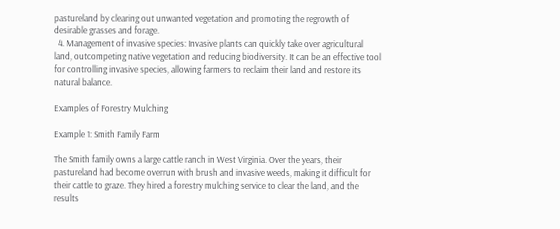pastureland by clearing out unwanted vegetation and promoting the regrowth of desirable grasses and forage.
  4. Management of invasive species: Invasive plants can quickly take over agricultural land, outcompeting native vegetation and reducing biodiversity. It can be an effective tool for controlling invasive species, allowing farmers to reclaim their land and restore its natural balance.

Examples of Forestry Mulching

Example 1: Smith Family Farm

The Smith family owns a large cattle ranch in West Virginia. Over the years, their pastureland had become overrun with brush and invasive weeds, making it difficult for their cattle to graze. They hired a forestry mulching service to clear the land, and the results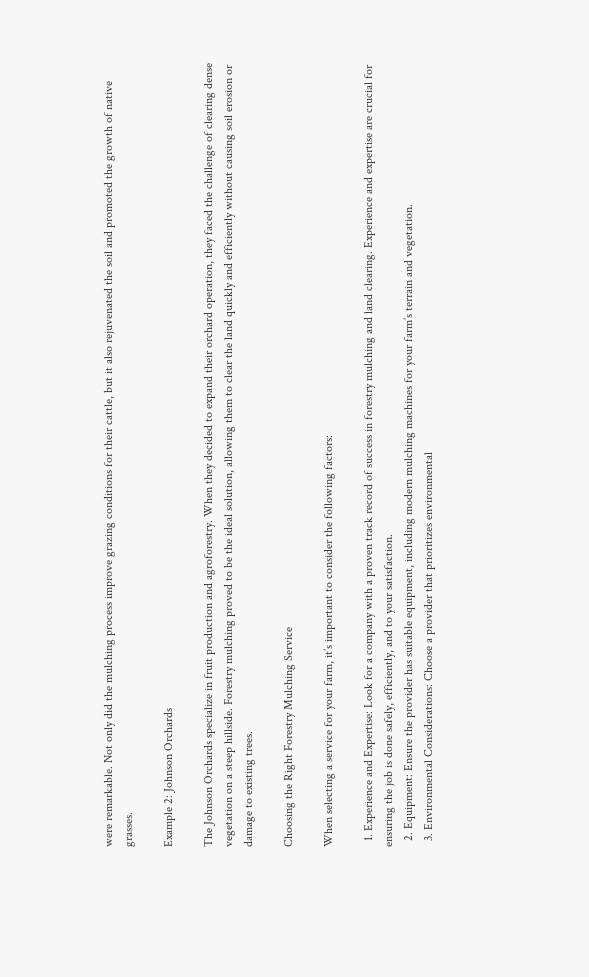were remarkable. Not only did the mulching process improve grazing conditions for their cattle, but it also rejuvenated the soil and promoted the growth of native grasses.

Example 2: Johnson Orchards

The Johnson Orchards specialize in fruit production and agroforestry. When they decided to expand their orchard operation, they faced the challenge of clearing dense vegetation on a steep hillside. Forestry mulching proved to be the ideal solution, allowing them to clear the land quickly and efficiently without causing soil erosion or damage to existing trees.

Choosing the Right Forestry Mulching Service

When selecting a service for your farm, it’s important to consider the following factors:

  1. Experience and Expertise: Look for a company with a proven track record of success in forestry mulching and land clearing. Experience and expertise are crucial for ensuring the job is done safely, efficiently, and to your satisfaction.
  2. Equipment: Ensure the provider has suitable equipment, including modern mulching machines for your farm’s terrain and vegetation.
  3. Environmental Considerations: Choose a provider that prioritizes environmental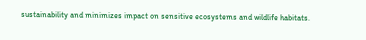sustainability and minimizes impact on sensitive ecosystems and wildlife habitats.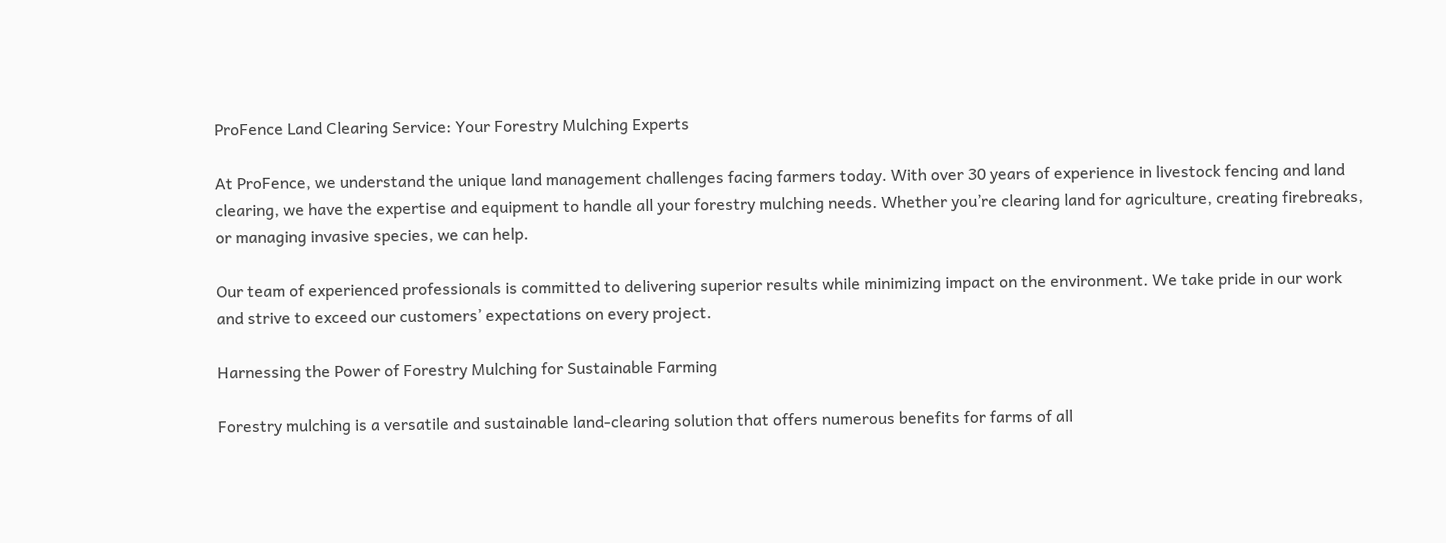ProFence Land Clearing Service: Your Forestry Mulching Experts

At ProFence, we understand the unique land management challenges facing farmers today. With over 30 years of experience in livestock fencing and land clearing, we have the expertise and equipment to handle all your forestry mulching needs. Whether you’re clearing land for agriculture, creating firebreaks, or managing invasive species, we can help.

Our team of experienced professionals is committed to delivering superior results while minimizing impact on the environment. We take pride in our work and strive to exceed our customers’ expectations on every project.

Harnessing the Power of Forestry Mulching for Sustainable Farming

Forestry mulching is a versatile and sustainable land-clearing solution that offers numerous benefits for farms of all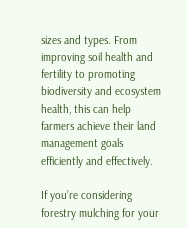sizes and types. From improving soil health and fertility to promoting biodiversity and ecosystem health, this can help farmers achieve their land management goals efficiently and effectively.

If you’re considering forestry mulching for your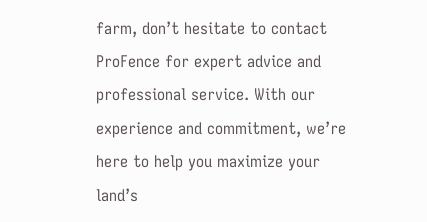farm, don’t hesitate to contact ProFence for expert advice and professional service. With our experience and commitment, we’re here to help you maximize your land’s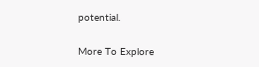potential.

More To Explore